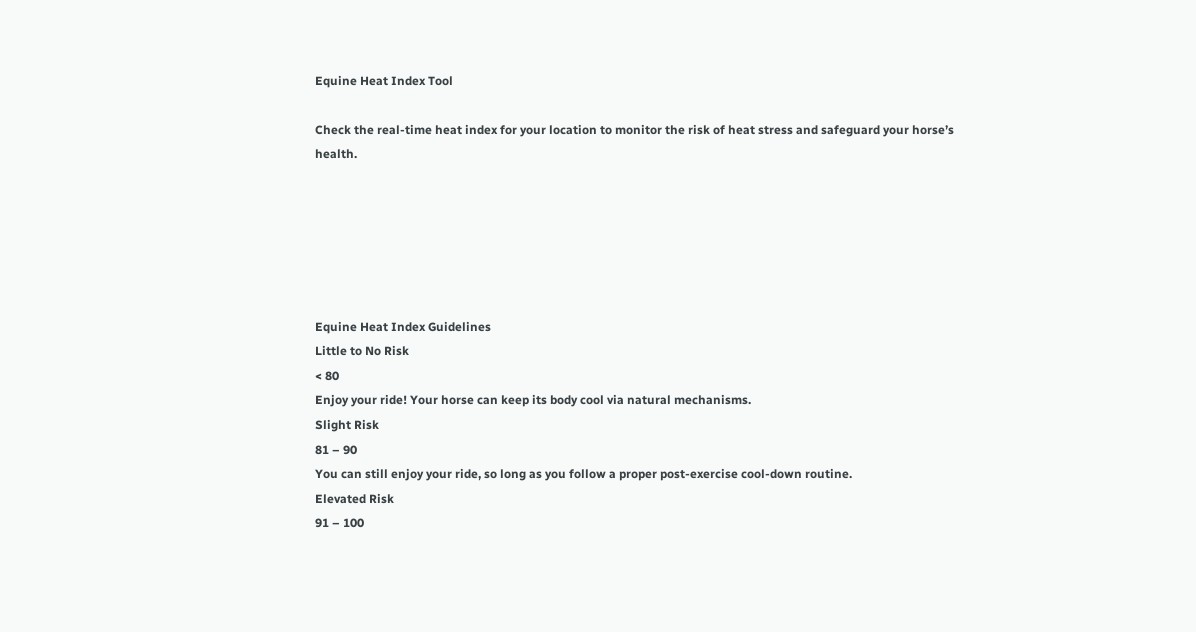Equine Heat Index Tool

Check the real-time heat index for your location to monitor the risk of heat stress and safeguard your horse’s health.






Equine Heat Index Guidelines
Little to No Risk
< 80
Enjoy your ride! Your horse can keep its body cool via natural mechanisms.
Slight Risk
81 – 90
You can still enjoy your ride, so long as you follow a proper post-exercise cool-down routine.
Elevated Risk
91 – 100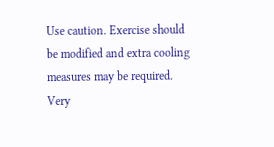Use caution. Exercise should be modified and extra cooling measures may be required.
Very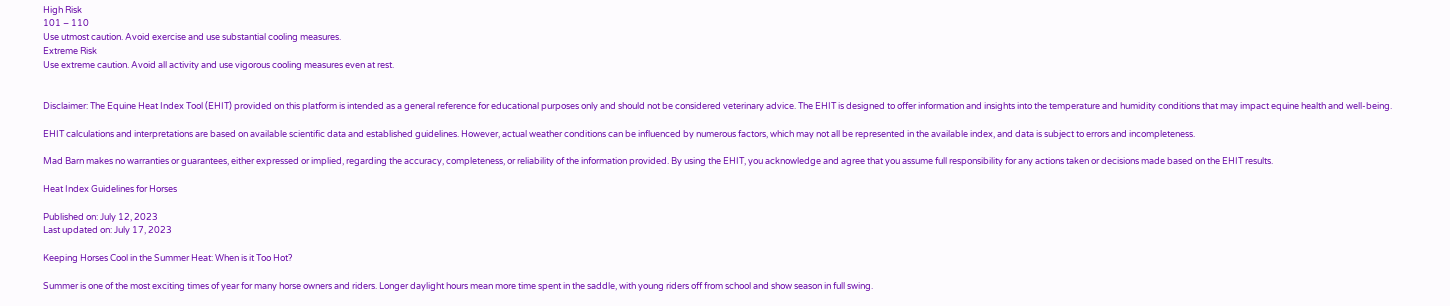High Risk
101 – 110
Use utmost caution. Avoid exercise and use substantial cooling measures.
Extreme Risk
Use extreme caution. Avoid all activity and use vigorous cooling measures even at rest.


Disclaimer: The Equine Heat Index Tool (EHIT) provided on this platform is intended as a general reference for educational purposes only and should not be considered veterinary advice. The EHIT is designed to offer information and insights into the temperature and humidity conditions that may impact equine health and well-being.

EHIT calculations and interpretations are based on available scientific data and established guidelines. However, actual weather conditions can be influenced by numerous factors, which may not all be represented in the available index, and data is subject to errors and incompleteness.

Mad Barn makes no warranties or guarantees, either expressed or implied, regarding the accuracy, completeness, or reliability of the information provided. By using the EHIT, you acknowledge and agree that you assume full responsibility for any actions taken or decisions made based on the EHIT results.

Heat Index Guidelines for Horses

Published on: July 12, 2023
Last updated on: July 17, 2023

Keeping Horses Cool in the Summer Heat: When is it Too Hot?

Summer is one of the most exciting times of year for many horse owners and riders. Longer daylight hours mean more time spent in the saddle, with young riders off from school and show season in full swing.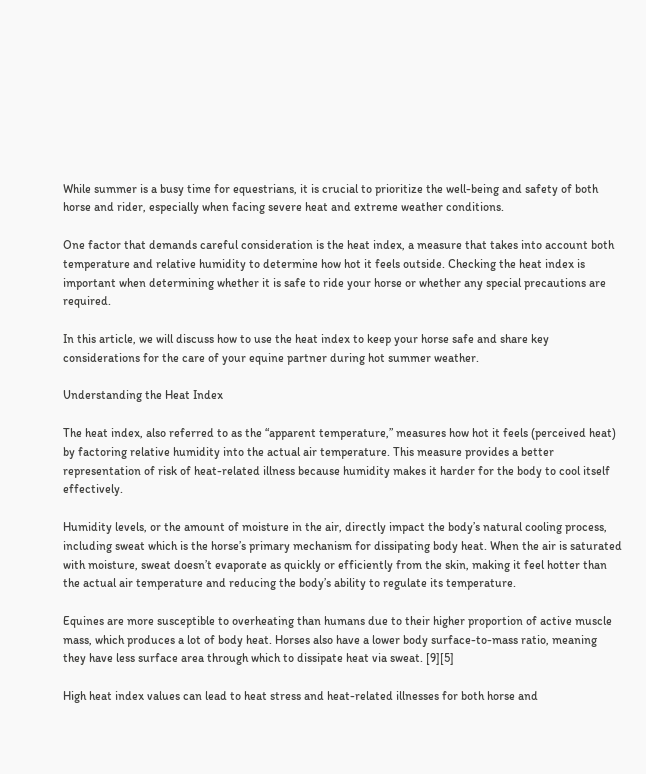While summer is a busy time for equestrians, it is crucial to prioritize the well-being and safety of both horse and rider, especially when facing severe heat and extreme weather conditions.

One factor that demands careful consideration is the heat index, a measure that takes into account both temperature and relative humidity to determine how hot it feels outside. Checking the heat index is important when determining whether it is safe to ride your horse or whether any special precautions are required.

In this article, we will discuss how to use the heat index to keep your horse safe and share key considerations for the care of your equine partner during hot summer weather.

Understanding the Heat Index

The heat index, also referred to as the “apparent temperature,” measures how hot it feels (perceived heat) by factoring relative humidity into the actual air temperature. This measure provides a better representation of risk of heat-related illness because humidity makes it harder for the body to cool itself effectively.

Humidity levels, or the amount of moisture in the air, directly impact the body’s natural cooling process, including sweat which is the horse’s primary mechanism for dissipating body heat. When the air is saturated with moisture, sweat doesn’t evaporate as quickly or efficiently from the skin, making it feel hotter than the actual air temperature and reducing the body’s ability to regulate its temperature.

Equines are more susceptible to overheating than humans due to their higher proportion of active muscle mass, which produces a lot of body heat. Horses also have a lower body surface-to-mass ratio, meaning they have less surface area through which to dissipate heat via sweat. [9][5]

High heat index values can lead to heat stress and heat-related illnesses for both horse and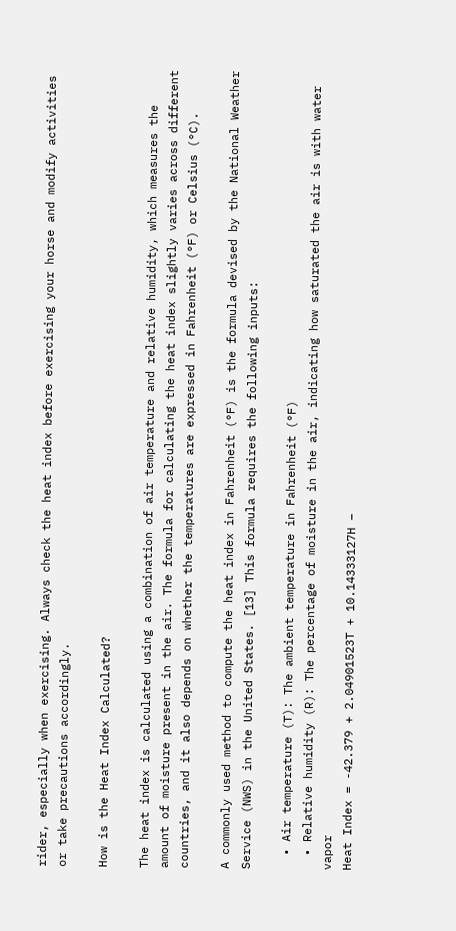rider, especially when exercising. Always check the heat index before exercising your horse and modify activities or take precautions accordingly.

How is the Heat Index Calculated?

The heat index is calculated using a combination of air temperature and relative humidity, which measures the amount of moisture present in the air. The formula for calculating the heat index slightly varies across different countries, and it also depends on whether the temperatures are expressed in Fahrenheit (°F) or Celsius (°C).

A commonly used method to compute the heat index in Fahrenheit (°F) is the formula devised by the National Weather Service (NWS) in the United States. [13] This formula requires the following inputs:

  • Air temperature (T): The ambient temperature in Fahrenheit (°F)
  • Relative humidity (R): The percentage of moisture in the air, indicating how saturated the air is with water vapor
Heat Index = -42.379 + 2.04901523T + 10.14333127H –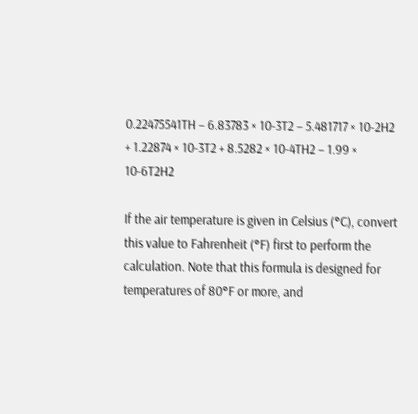0.22475541TH – 6.83783 × 10-3T2 – 5.481717 × 10-2H2 + 1.22874 × 10-3T2 + 8.5282 × 10-4TH2 – 1.99 × 10-6T2H2

If the air temperature is given in Celsius (°C), convert this value to Fahrenheit (°F) first to perform the calculation. Note that this formula is designed for temperatures of 80°F or more, and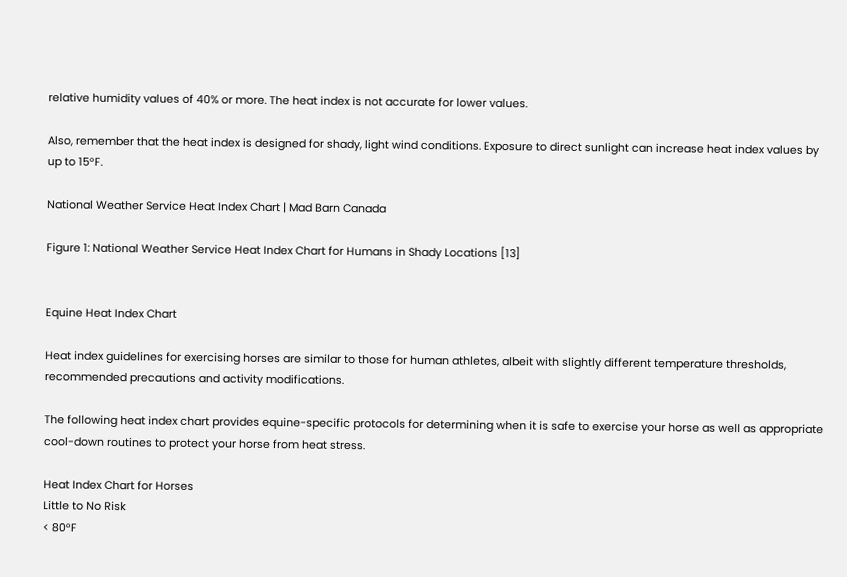relative humidity values of 40% or more. The heat index is not accurate for lower values.

Also, remember that the heat index is designed for shady, light wind conditions. Exposure to direct sunlight can increase heat index values by up to 15°F.

National Weather Service Heat Index Chart | Mad Barn Canada

Figure 1: National Weather Service Heat Index Chart for Humans in Shady Locations [13]


Equine Heat Index Chart

Heat index guidelines for exercising horses are similar to those for human athletes, albeit with slightly different temperature thresholds, recommended precautions and activity modifications.

The following heat index chart provides equine-specific protocols for determining when it is safe to exercise your horse as well as appropriate cool-down routines to protect your horse from heat stress.

Heat Index Chart for Horses
Little to No Risk
< 80°F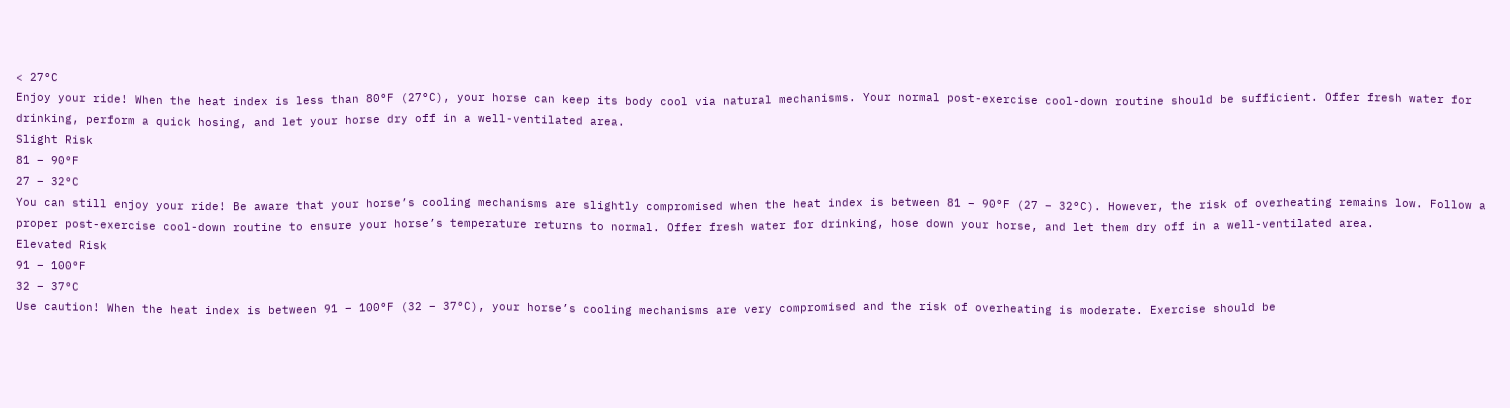< 27°C
Enjoy your ride! When the heat index is less than 80°F (27°C), your horse can keep its body cool via natural mechanisms. Your normal post-exercise cool-down routine should be sufficient. Offer fresh water for drinking, perform a quick hosing, and let your horse dry off in a well-ventilated area.
Slight Risk
81 – 90°F
27 – 32°C
You can still enjoy your ride! Be aware that your horse’s cooling mechanisms are slightly compromised when the heat index is between 81 – 90°F (27 – 32°C). However, the risk of overheating remains low. Follow a proper post-exercise cool-down routine to ensure your horse’s temperature returns to normal. Offer fresh water for drinking, hose down your horse, and let them dry off in a well-ventilated area.
Elevated Risk
91 – 100°F
32 – 37°C
Use caution! When the heat index is between 91 – 100°F (32 – 37°C), your horse’s cooling mechanisms are very compromised and the risk of overheating is moderate. Exercise should be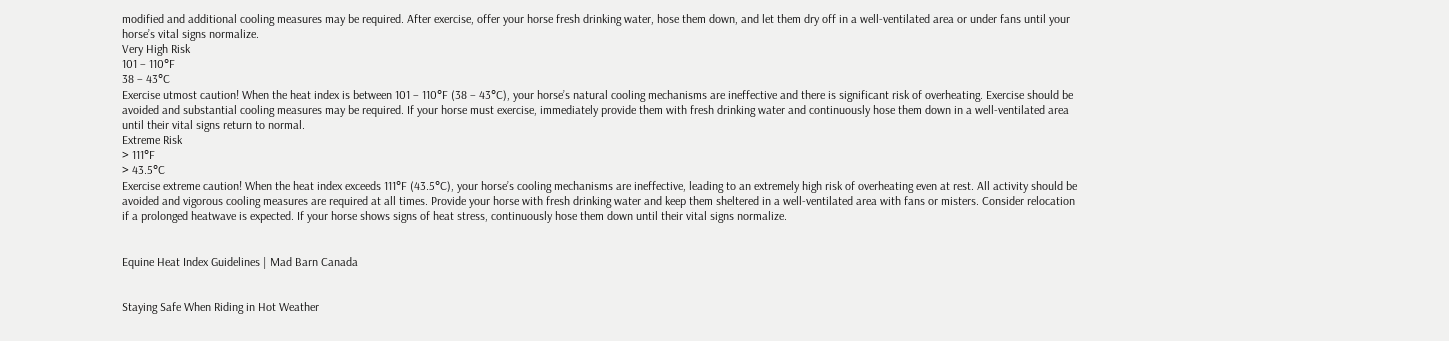modified and additional cooling measures may be required. After exercise, offer your horse fresh drinking water, hose them down, and let them dry off in a well-ventilated area or under fans until your horse’s vital signs normalize.
Very High Risk
101 – 110°F
38 – 43°C
Exercise utmost caution! When the heat index is between 101 – 110°F (38 – 43°C), your horse’s natural cooling mechanisms are ineffective and there is significant risk of overheating. Exercise should be avoided and substantial cooling measures may be required. If your horse must exercise, immediately provide them with fresh drinking water and continuously hose them down in a well-ventilated area until their vital signs return to normal.
Extreme Risk
> 111°F
> 43.5°C
Exercise extreme caution! When the heat index exceeds 111°F (43.5°C), your horse’s cooling mechanisms are ineffective, leading to an extremely high risk of overheating even at rest. All activity should be avoided and vigorous cooling measures are required at all times. Provide your horse with fresh drinking water and keep them sheltered in a well-ventilated area with fans or misters. Consider relocation if a prolonged heatwave is expected. If your horse shows signs of heat stress, continuously hose them down until their vital signs normalize.


Equine Heat Index Guidelines | Mad Barn Canada


Staying Safe When Riding in Hot Weather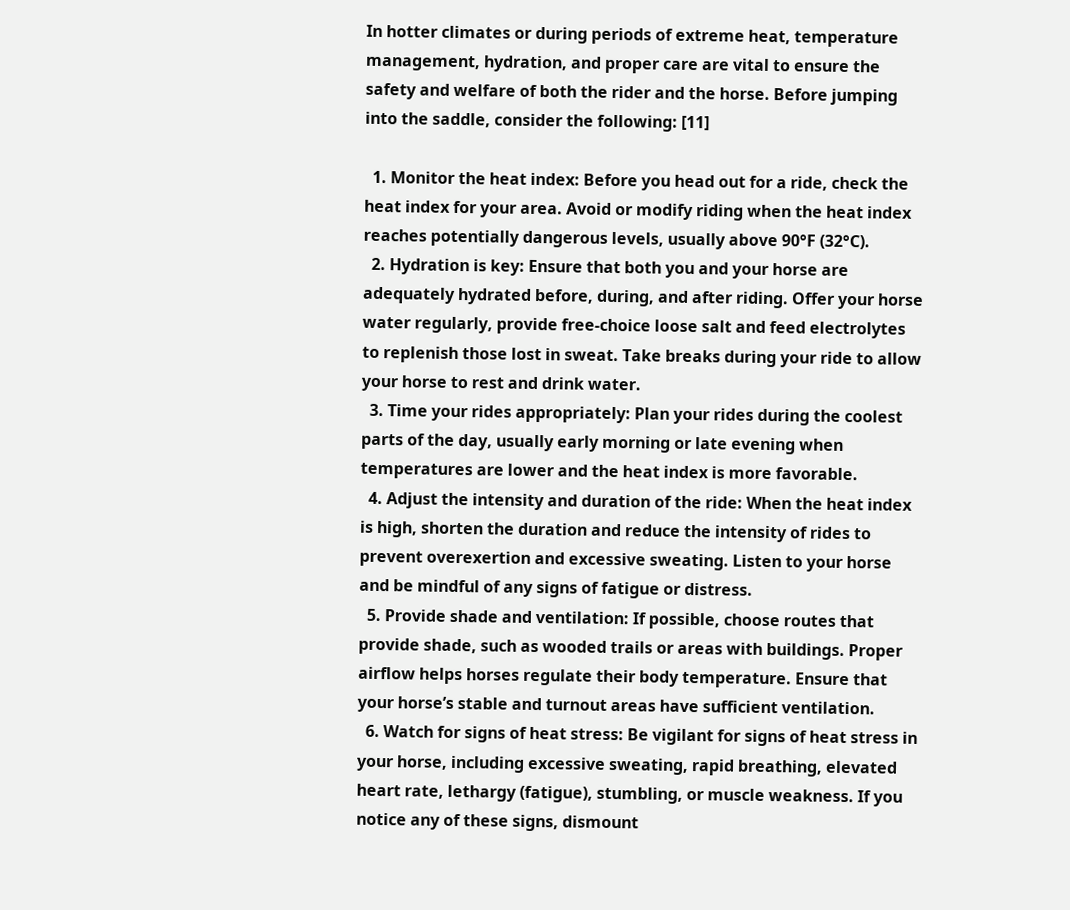In hotter climates or during periods of extreme heat, temperature management, hydration, and proper care are vital to ensure the safety and welfare of both the rider and the horse. Before jumping into the saddle, consider the following: [11]

  1. Monitor the heat index: Before you head out for a ride, check the heat index for your area. Avoid or modify riding when the heat index reaches potentially dangerous levels, usually above 90°F (32°C).
  2. Hydration is key: Ensure that both you and your horse are adequately hydrated before, during, and after riding. Offer your horse water regularly, provide free-choice loose salt and feed electrolytes to replenish those lost in sweat. Take breaks during your ride to allow your horse to rest and drink water.
  3. Time your rides appropriately: Plan your rides during the coolest parts of the day, usually early morning or late evening when temperatures are lower and the heat index is more favorable.
  4. Adjust the intensity and duration of the ride: When the heat index is high, shorten the duration and reduce the intensity of rides to prevent overexertion and excessive sweating. Listen to your horse and be mindful of any signs of fatigue or distress.
  5. Provide shade and ventilation: If possible, choose routes that provide shade, such as wooded trails or areas with buildings. Proper airflow helps horses regulate their body temperature. Ensure that your horse’s stable and turnout areas have sufficient ventilation.
  6. Watch for signs of heat stress: Be vigilant for signs of heat stress in your horse, including excessive sweating, rapid breathing, elevated heart rate, lethargy (fatigue), stumbling, or muscle weakness. If you notice any of these signs, dismount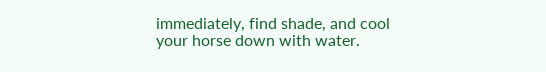immediately, find shade, and cool your horse down with water.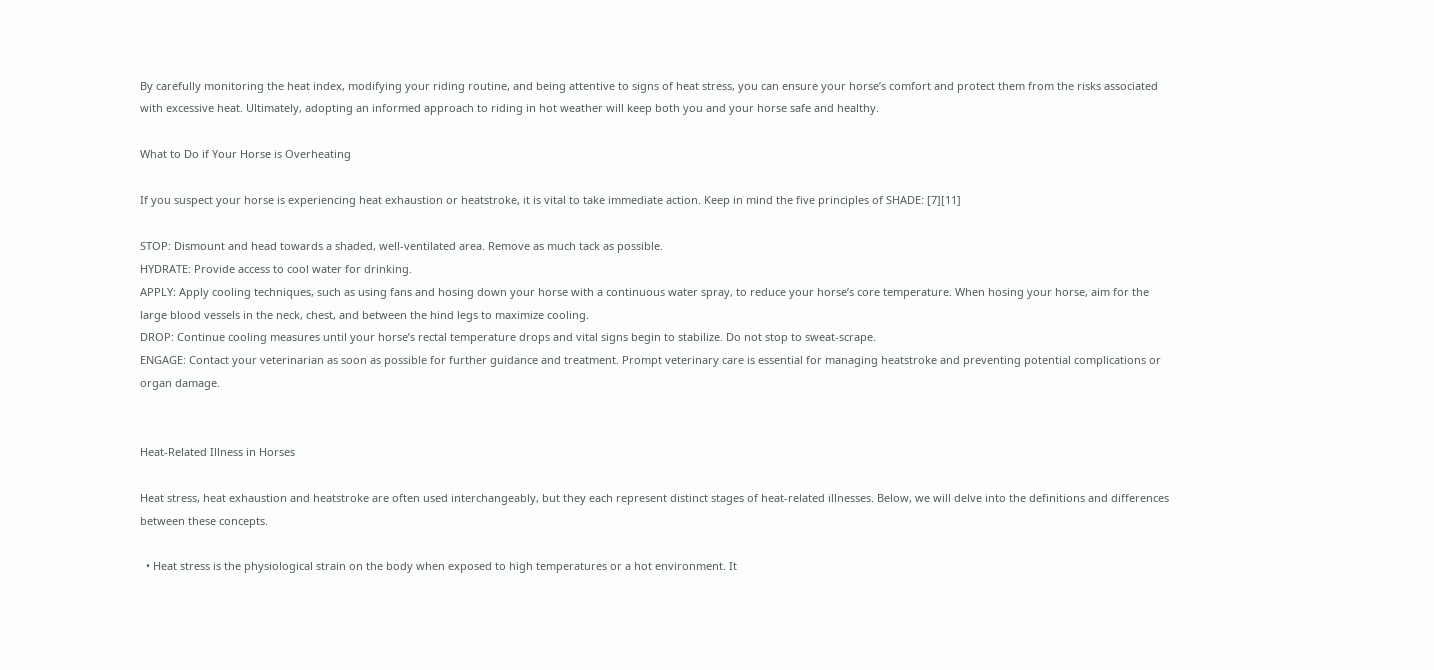By carefully monitoring the heat index, modifying your riding routine, and being attentive to signs of heat stress, you can ensure your horse’s comfort and protect them from the risks associated with excessive heat. Ultimately, adopting an informed approach to riding in hot weather will keep both you and your horse safe and healthy.

What to Do if Your Horse is Overheating

If you suspect your horse is experiencing heat exhaustion or heatstroke, it is vital to take immediate action. Keep in mind the five principles of SHADE: [7][11]

STOP: Dismount and head towards a shaded, well-ventilated area. Remove as much tack as possible.
HYDRATE: Provide access to cool water for drinking.
APPLY: Apply cooling techniques, such as using fans and hosing down your horse with a continuous water spray, to reduce your horse’s core temperature. When hosing your horse, aim for the large blood vessels in the neck, chest, and between the hind legs to maximize cooling.
DROP: Continue cooling measures until your horse’s rectal temperature drops and vital signs begin to stabilize. Do not stop to sweat-scrape.
ENGAGE: Contact your veterinarian as soon as possible for further guidance and treatment. Prompt veterinary care is essential for managing heatstroke and preventing potential complications or organ damage.


Heat-Related Illness in Horses

Heat stress, heat exhaustion and heatstroke are often used interchangeably, but they each represent distinct stages of heat-related illnesses. Below, we will delve into the definitions and differences between these concepts.

  • Heat stress is the physiological strain on the body when exposed to high temperatures or a hot environment. It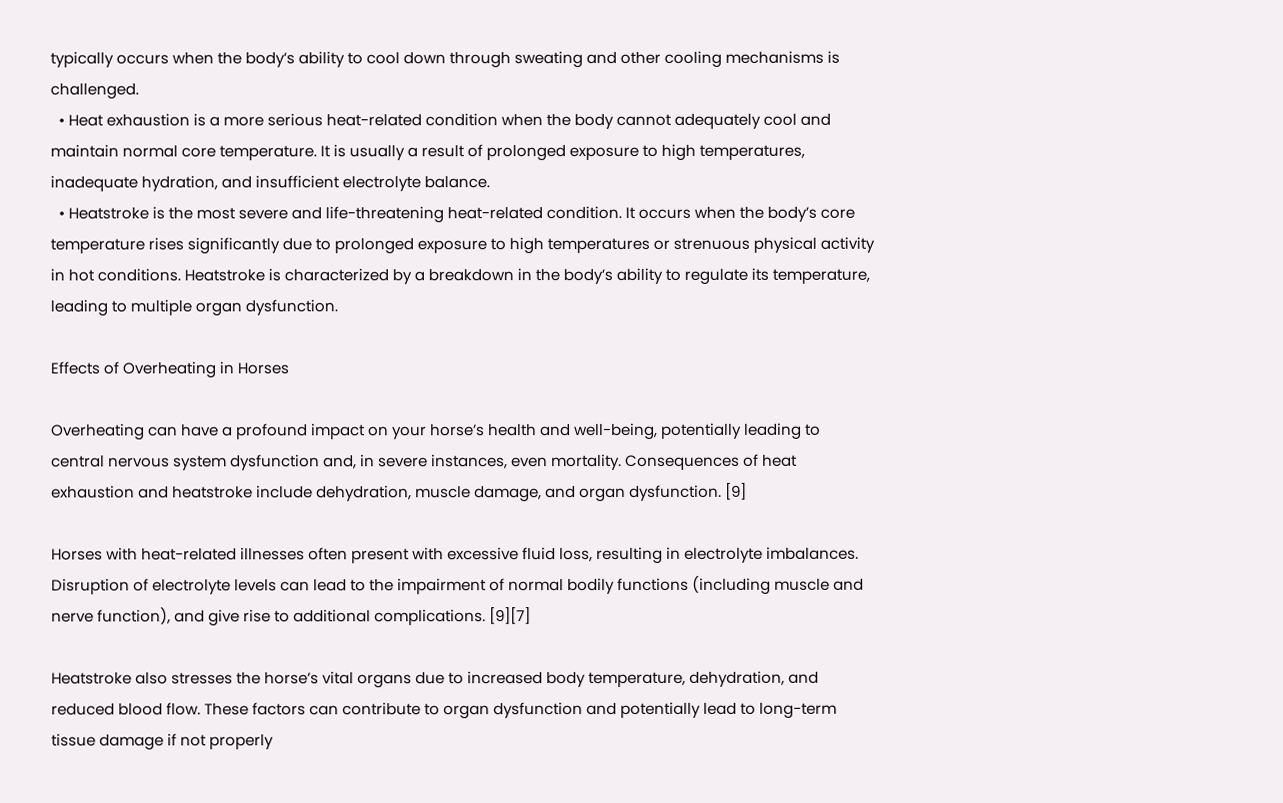typically occurs when the body’s ability to cool down through sweating and other cooling mechanisms is challenged.
  • Heat exhaustion is a more serious heat-related condition when the body cannot adequately cool and maintain normal core temperature. It is usually a result of prolonged exposure to high temperatures, inadequate hydration, and insufficient electrolyte balance.
  • Heatstroke is the most severe and life-threatening heat-related condition. It occurs when the body’s core temperature rises significantly due to prolonged exposure to high temperatures or strenuous physical activity in hot conditions. Heatstroke is characterized by a breakdown in the body’s ability to regulate its temperature, leading to multiple organ dysfunction.

Effects of Overheating in Horses

Overheating can have a profound impact on your horse’s health and well-being, potentially leading to central nervous system dysfunction and, in severe instances, even mortality. Consequences of heat exhaustion and heatstroke include dehydration, muscle damage, and organ dysfunction. [9]

Horses with heat-related illnesses often present with excessive fluid loss, resulting in electrolyte imbalances. Disruption of electrolyte levels can lead to the impairment of normal bodily functions (including muscle and nerve function), and give rise to additional complications. [9][7]

Heatstroke also stresses the horse’s vital organs due to increased body temperature, dehydration, and reduced blood flow. These factors can contribute to organ dysfunction and potentially lead to long-term tissue damage if not properly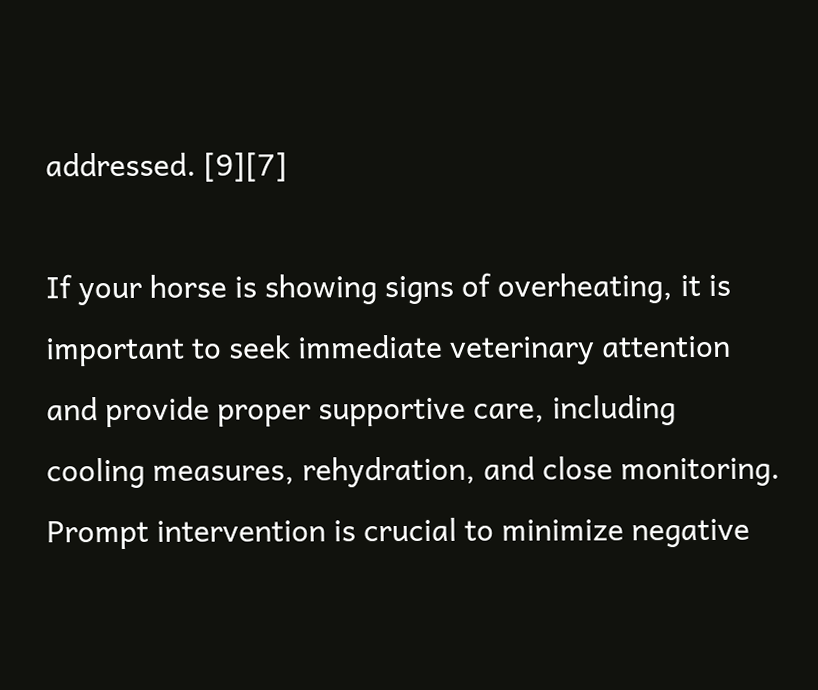addressed. [9][7]

If your horse is showing signs of overheating, it is important to seek immediate veterinary attention and provide proper supportive care, including cooling measures, rehydration, and close monitoring. Prompt intervention is crucial to minimize negative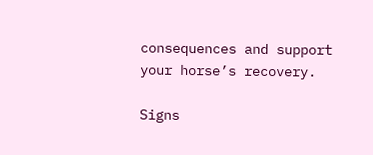consequences and support your horse’s recovery.

Signs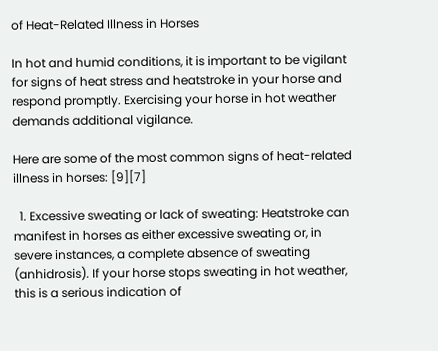of Heat-Related Illness in Horses

In hot and humid conditions, it is important to be vigilant for signs of heat stress and heatstroke in your horse and respond promptly. Exercising your horse in hot weather demands additional vigilance.

Here are some of the most common signs of heat-related illness in horses: [9][7]

  1. Excessive sweating or lack of sweating: Heatstroke can manifest in horses as either excessive sweating or, in severe instances, a complete absence of sweating (anhidrosis). If your horse stops sweating in hot weather, this is a serious indication of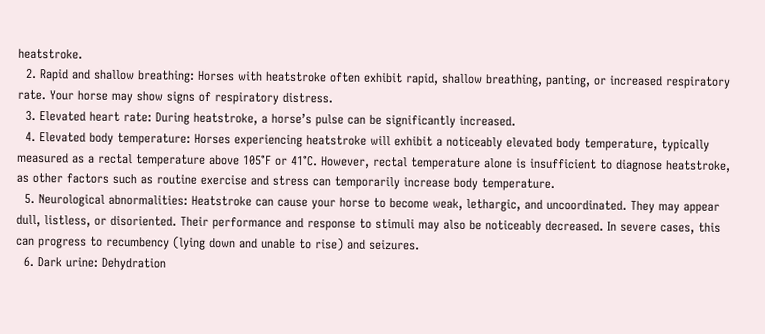heatstroke.
  2. Rapid and shallow breathing: Horses with heatstroke often exhibit rapid, shallow breathing, panting, or increased respiratory rate. Your horse may show signs of respiratory distress.
  3. Elevated heart rate: During heatstroke, a horse’s pulse can be significantly increased.
  4. Elevated body temperature: Horses experiencing heatstroke will exhibit a noticeably elevated body temperature, typically measured as a rectal temperature above 105°F or 41°C. However, rectal temperature alone is insufficient to diagnose heatstroke, as other factors such as routine exercise and stress can temporarily increase body temperature.
  5. Neurological abnormalities: Heatstroke can cause your horse to become weak, lethargic, and uncoordinated. They may appear dull, listless, or disoriented. Their performance and response to stimuli may also be noticeably decreased. In severe cases, this can progress to recumbency (lying down and unable to rise) and seizures.
  6. Dark urine: Dehydration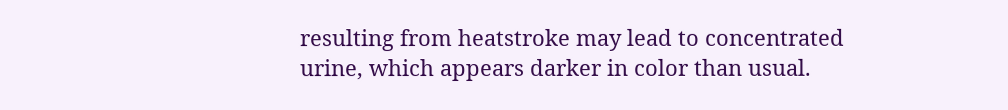resulting from heatstroke may lead to concentrated urine, which appears darker in color than usual.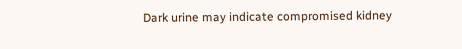Dark urine may indicate compromised kidney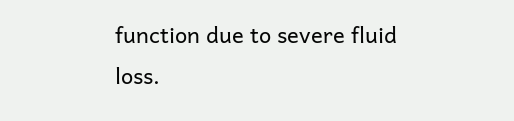function due to severe fluid loss.